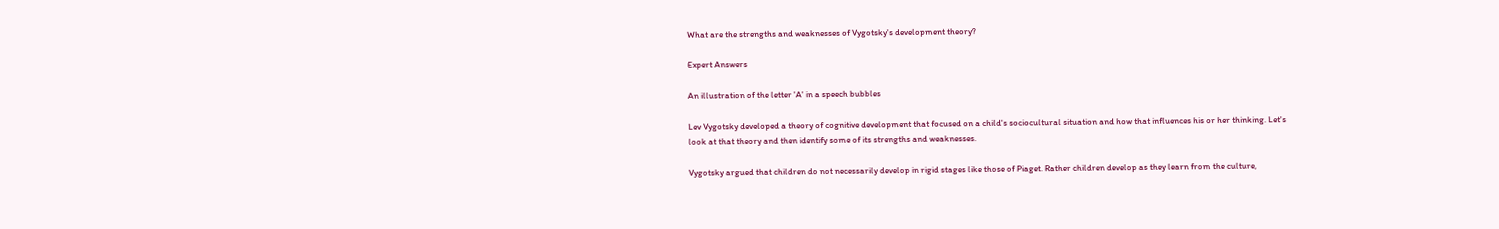What are the strengths and weaknesses of Vygotsky's development theory?

Expert Answers

An illustration of the letter 'A' in a speech bubbles

Lev Vygotsky developed a theory of cognitive development that focused on a child's sociocultural situation and how that influences his or her thinking. Let's look at that theory and then identify some of its strengths and weaknesses.

Vygotsky argued that children do not necessarily develop in rigid stages like those of Piaget. Rather children develop as they learn from the culture,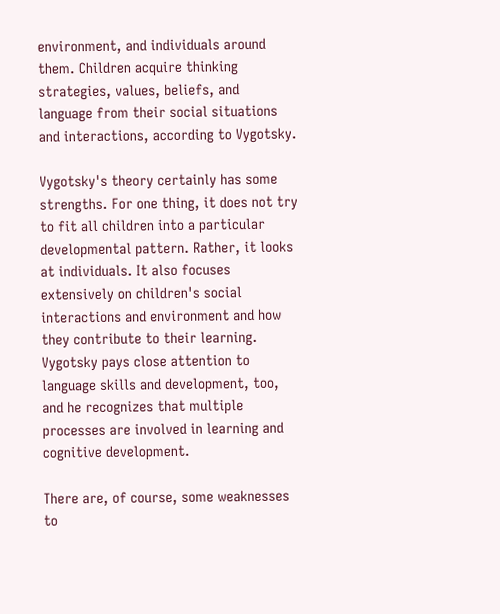environment, and individuals around them. Children acquire thinking strategies, values, beliefs, and language from their social situations and interactions, according to Vygotsky.

Vygotsky's theory certainly has some strengths. For one thing, it does not try to fit all children into a particular developmental pattern. Rather, it looks at individuals. It also focuses extensively on children's social interactions and environment and how they contribute to their learning. Vygotsky pays close attention to language skills and development, too, and he recognizes that multiple processes are involved in learning and cognitive development.

There are, of course, some weaknesses to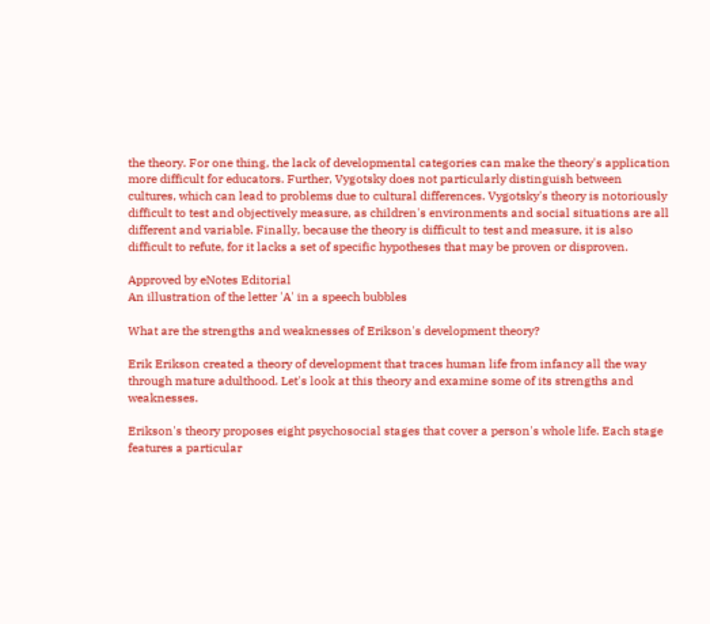the theory. For one thing, the lack of developmental categories can make the theory's application more difficult for educators. Further, Vygotsky does not particularly distinguish between cultures, which can lead to problems due to cultural differences. Vygotsky's theory is notoriously difficult to test and objectively measure, as children's environments and social situations are all different and variable. Finally, because the theory is difficult to test and measure, it is also difficult to refute, for it lacks a set of specific hypotheses that may be proven or disproven.

Approved by eNotes Editorial
An illustration of the letter 'A' in a speech bubbles

What are the strengths and weaknesses of Erikson's development theory?

Erik Erikson created a theory of development that traces human life from infancy all the way through mature adulthood. Let's look at this theory and examine some of its strengths and weaknesses.

Erikson's theory proposes eight psychosocial stages that cover a person's whole life. Each stage features a particular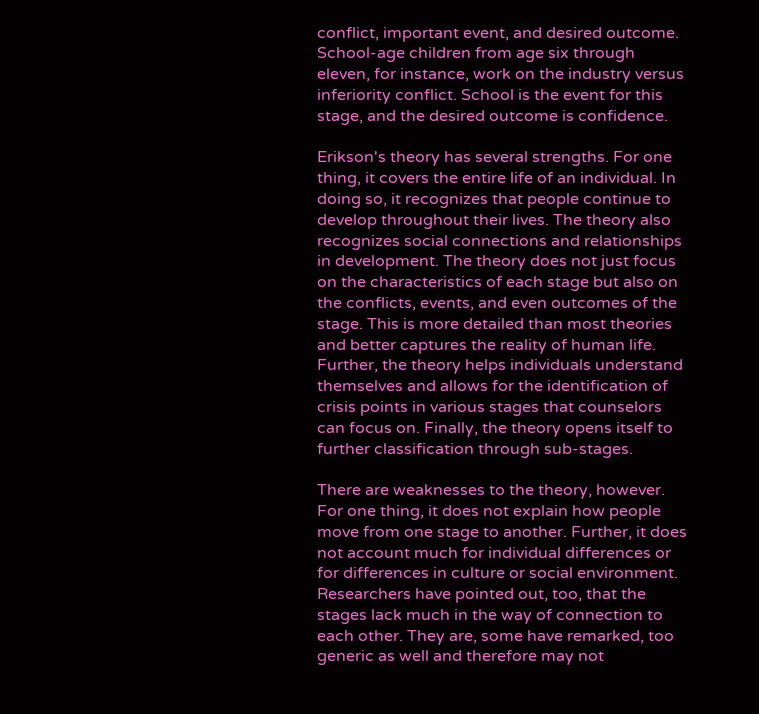conflict, important event, and desired outcome. School-age children from age six through eleven, for instance, work on the industry versus inferiority conflict. School is the event for this stage, and the desired outcome is confidence.

Erikson's theory has several strengths. For one thing, it covers the entire life of an individual. In doing so, it recognizes that people continue to develop throughout their lives. The theory also recognizes social connections and relationships in development. The theory does not just focus on the characteristics of each stage but also on the conflicts, events, and even outcomes of the stage. This is more detailed than most theories and better captures the reality of human life. Further, the theory helps individuals understand themselves and allows for the identification of crisis points in various stages that counselors can focus on. Finally, the theory opens itself to further classification through sub-stages.

There are weaknesses to the theory, however. For one thing, it does not explain how people move from one stage to another. Further, it does not account much for individual differences or for differences in culture or social environment. Researchers have pointed out, too, that the stages lack much in the way of connection to each other. They are, some have remarked, too generic as well and therefore may not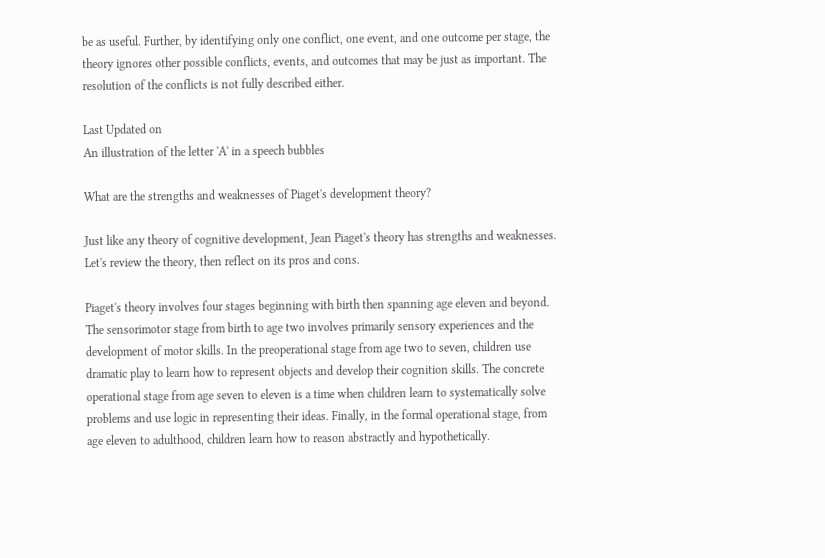be as useful. Further, by identifying only one conflict, one event, and one outcome per stage, the theory ignores other possible conflicts, events, and outcomes that may be just as important. The resolution of the conflicts is not fully described either.

Last Updated on
An illustration of the letter 'A' in a speech bubbles

What are the strengths and weaknesses of Piaget's development theory?

Just like any theory of cognitive development, Jean Piaget's theory has strengths and weaknesses. Let's review the theory, then reflect on its pros and cons.

Piaget's theory involves four stages beginning with birth then spanning age eleven and beyond. The sensorimotor stage from birth to age two involves primarily sensory experiences and the development of motor skills. In the preoperational stage from age two to seven, children use dramatic play to learn how to represent objects and develop their cognition skills. The concrete operational stage from age seven to eleven is a time when children learn to systematically solve problems and use logic in representing their ideas. Finally, in the formal operational stage, from age eleven to adulthood, children learn how to reason abstractly and hypothetically.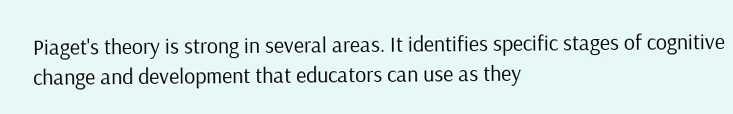Piaget's theory is strong in several areas. It identifies specific stages of cognitive change and development that educators can use as they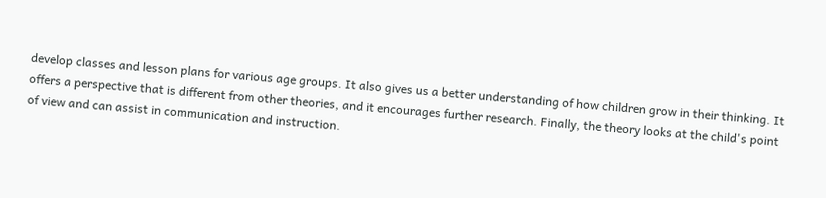develop classes and lesson plans for various age groups. It also gives us a better understanding of how children grow in their thinking. It offers a perspective that is different from other theories, and it encourages further research. Finally, the theory looks at the child's point of view and can assist in communication and instruction.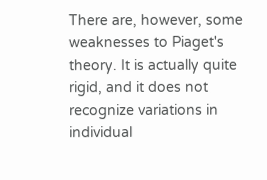There are, however, some weaknesses to Piaget's theory. It is actually quite rigid, and it does not recognize variations in individual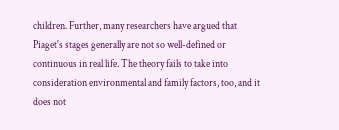children. Further, many researchers have argued that Piaget's stages generally are not so well-defined or continuous in real life. The theory fails to take into consideration environmental and family factors, too, and it does not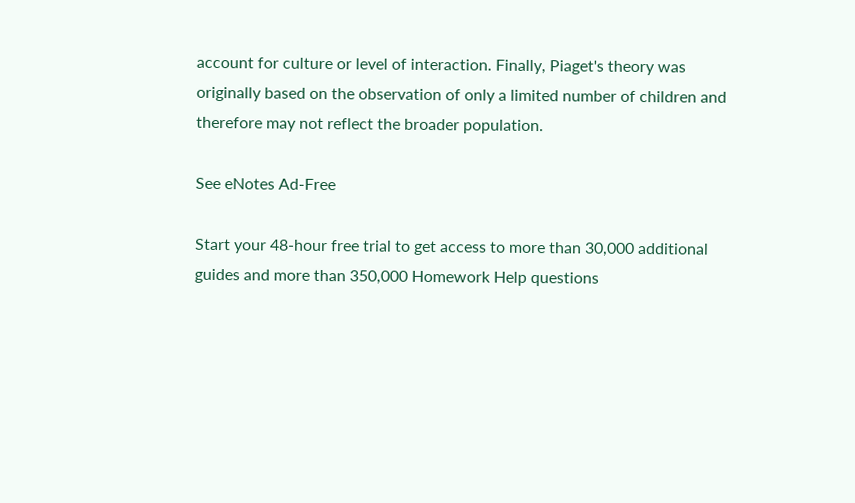account for culture or level of interaction. Finally, Piaget's theory was originally based on the observation of only a limited number of children and therefore may not reflect the broader population.

See eNotes Ad-Free

Start your 48-hour free trial to get access to more than 30,000 additional guides and more than 350,000 Homework Help questions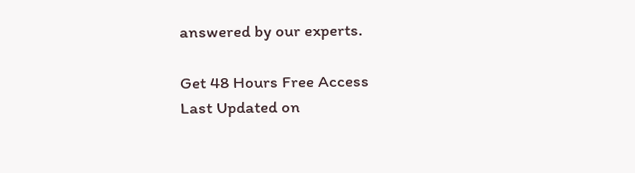answered by our experts.

Get 48 Hours Free Access
Last Updated on